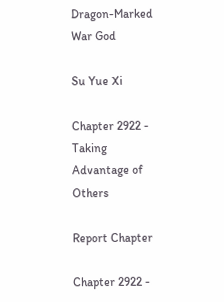Dragon-Marked War God

Su Yue Xi

Chapter 2922 - Taking Advantage of Others

Report Chapter

Chapter 2922 -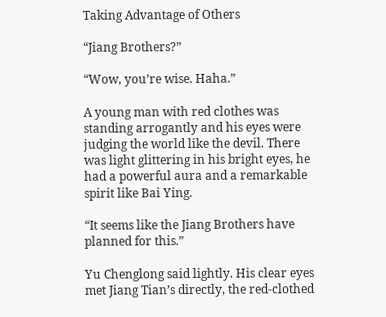Taking Advantage of Others

“Jiang Brothers?”

“Wow, you’re wise. Haha.”

A young man with red clothes was standing arrogantly and his eyes were judging the world like the devil. There was light glittering in his bright eyes, he had a powerful aura and a remarkable spirit like Bai Ying.

“It seems like the Jiang Brothers have planned for this.”

Yu Chenglong said lightly. His clear eyes met Jiang Tian’s directly, the red-clothed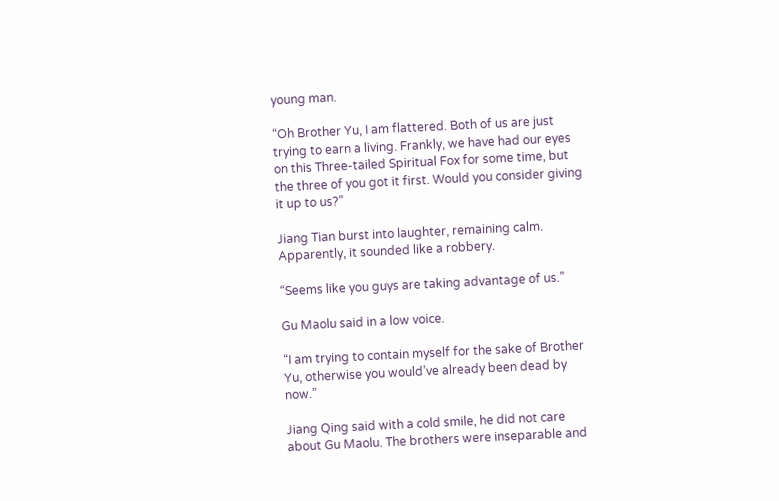young man.

“Oh Brother Yu, I am flattered. Both of us are just trying to earn a living. Frankly, we have had our eyes on this Three-tailed Spiritual Fox for some time, but the three of you got it first. Would you consider giving it up to us?”

Jiang Tian burst into laughter, remaining calm. Apparently, it sounded like a robbery.

“Seems like you guys are taking advantage of us.”

Gu Maolu said in a low voice.

“I am trying to contain myself for the sake of Brother Yu, otherwise you would’ve already been dead by now.”

Jiang Qing said with a cold smile, he did not care about Gu Maolu. The brothers were inseparable and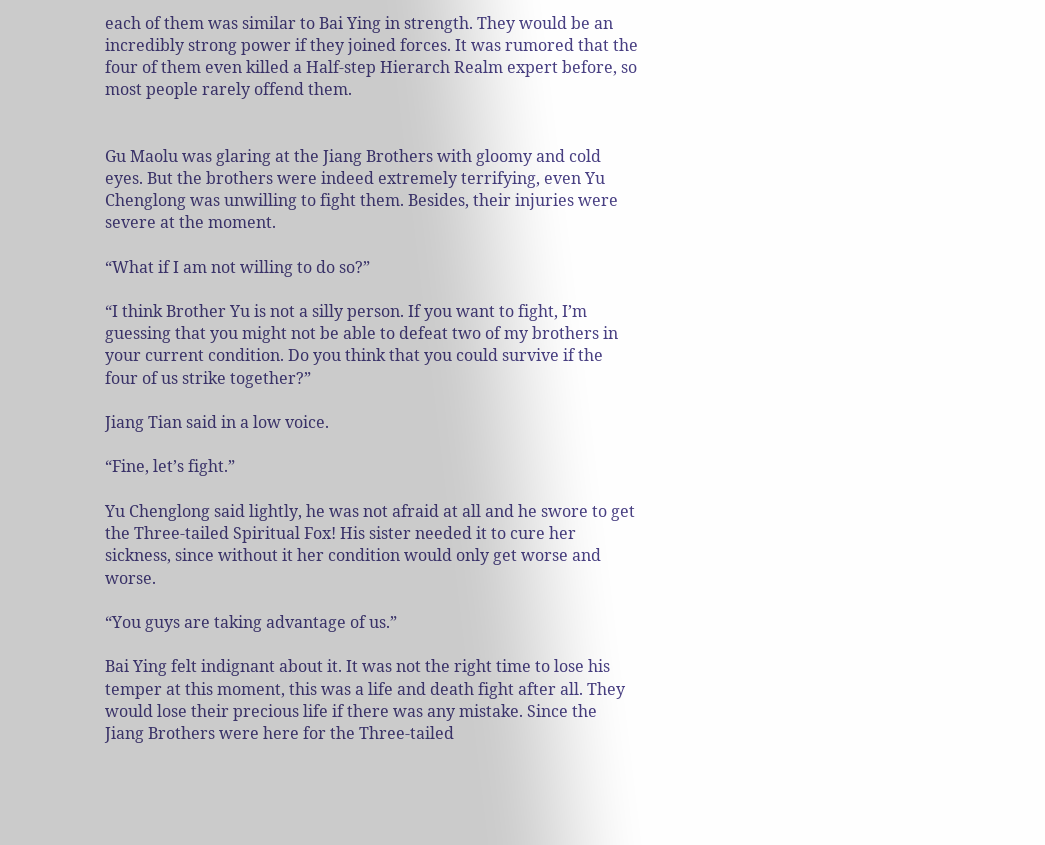each of them was similar to Bai Ying in strength. They would be an incredibly strong power if they joined forces. It was rumored that the four of them even killed a Half-step Hierarch Realm expert before, so most people rarely offend them.


Gu Maolu was glaring at the Jiang Brothers with gloomy and cold eyes. But the brothers were indeed extremely terrifying, even Yu Chenglong was unwilling to fight them. Besides, their injuries were severe at the moment.

“What if I am not willing to do so?”

“I think Brother Yu is not a silly person. If you want to fight, I’m guessing that you might not be able to defeat two of my brothers in your current condition. Do you think that you could survive if the four of us strike together?”

Jiang Tian said in a low voice.

“Fine, let’s fight.”

Yu Chenglong said lightly, he was not afraid at all and he swore to get the Three-tailed Spiritual Fox! His sister needed it to cure her sickness, since without it her condition would only get worse and worse.

“You guys are taking advantage of us.”

Bai Ying felt indignant about it. It was not the right time to lose his temper at this moment, this was a life and death fight after all. They would lose their precious life if there was any mistake. Since the Jiang Brothers were here for the Three-tailed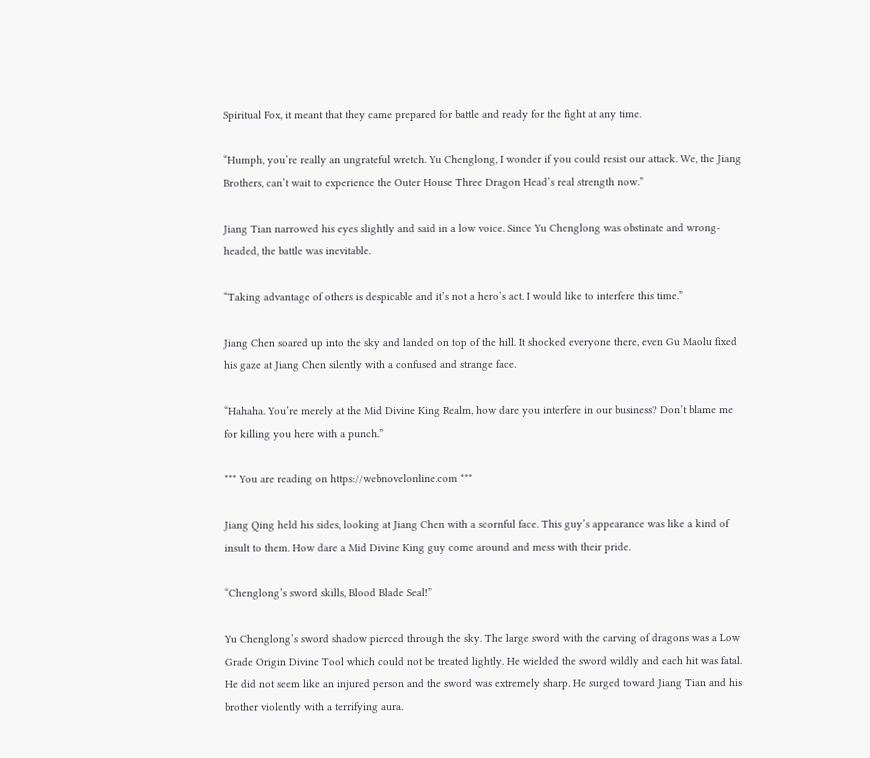Spiritual Fox, it meant that they came prepared for battle and ready for the fight at any time.

“Humph, you’re really an ungrateful wretch. Yu Chenglong, I wonder if you could resist our attack. We, the Jiang Brothers, can’t wait to experience the Outer House Three Dragon Head’s real strength now.”

Jiang Tian narrowed his eyes slightly and said in a low voice. Since Yu Chenglong was obstinate and wrong-headed, the battle was inevitable.

“Taking advantage of others is despicable and it’s not a hero’s act. I would like to interfere this time.”

Jiang Chen soared up into the sky and landed on top of the hill. It shocked everyone there, even Gu Maolu fixed his gaze at Jiang Chen silently with a confused and strange face.

“Hahaha. You’re merely at the Mid Divine King Realm, how dare you interfere in our business? Don’t blame me for killing you here with a punch.”

*** You are reading on https://webnovelonline.com ***

Jiang Qing held his sides, looking at Jiang Chen with a scornful face. This guy’s appearance was like a kind of insult to them. How dare a Mid Divine King guy come around and mess with their pride.

“Chenglong’s sword skills, Blood Blade Seal!”

Yu Chenglong’s sword shadow pierced through the sky. The large sword with the carving of dragons was a Low Grade Origin Divine Tool which could not be treated lightly. He wielded the sword wildly and each hit was fatal. He did not seem like an injured person and the sword was extremely sharp. He surged toward Jiang Tian and his brother violently with a terrifying aura.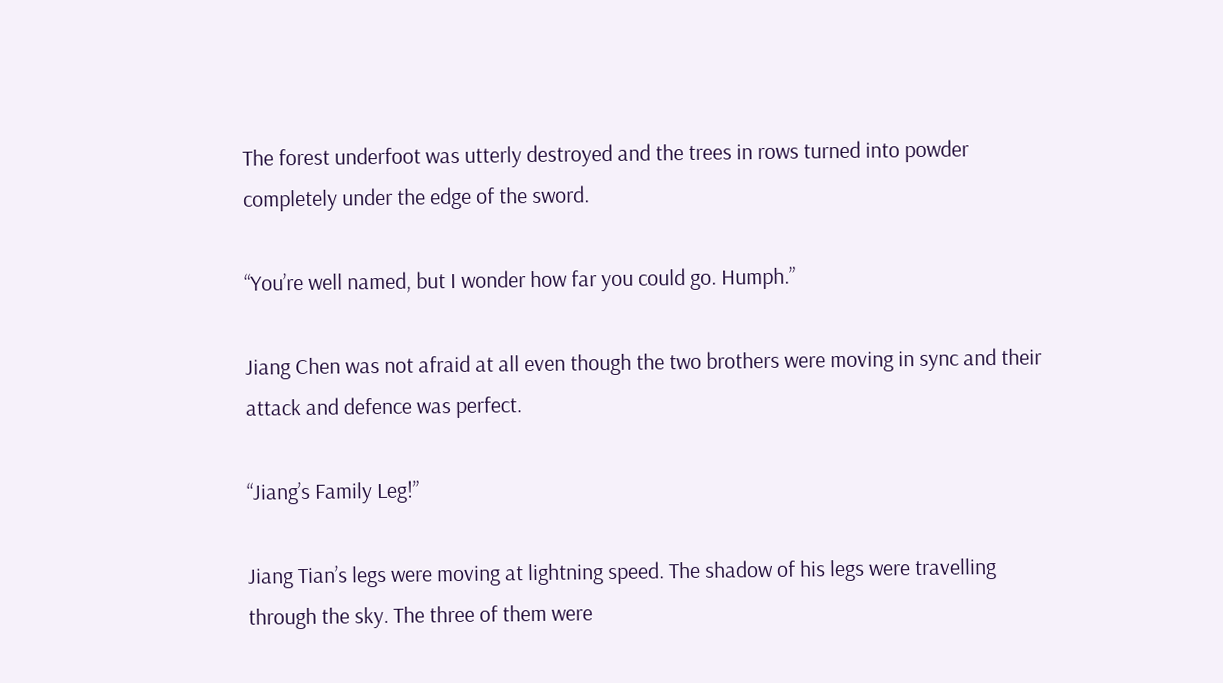The forest underfoot was utterly destroyed and the trees in rows turned into powder completely under the edge of the sword.

“You’re well named, but I wonder how far you could go. Humph.”

Jiang Chen was not afraid at all even though the two brothers were moving in sync and their attack and defence was perfect.

“Jiang’s Family Leg!”

Jiang Tian’s legs were moving at lightning speed. The shadow of his legs were travelling through the sky. The three of them were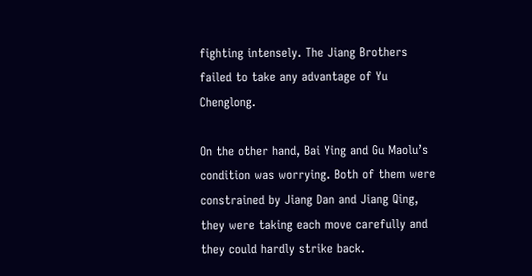fighting intensely. The Jiang Brothers failed to take any advantage of Yu Chenglong.

On the other hand, Bai Ying and Gu Maolu’s condition was worrying. Both of them were constrained by Jiang Dan and Jiang Qing, they were taking each move carefully and they could hardly strike back.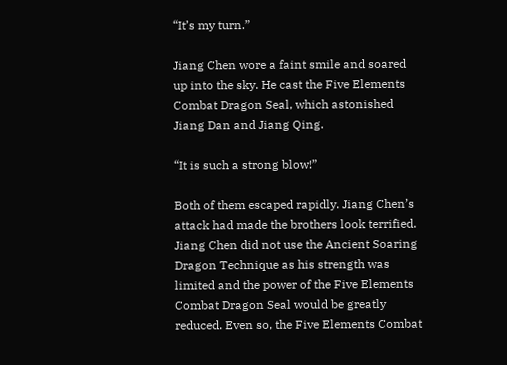“It’s my turn.”

Jiang Chen wore a faint smile and soared up into the sky. He cast the Five Elements Combat Dragon Seal, which astonished Jiang Dan and Jiang Qing.

“It is such a strong blow!”

Both of them escaped rapidly. Jiang Chen’s attack had made the brothers look terrified. Jiang Chen did not use the Ancient Soaring Dragon Technique as his strength was limited and the power of the Five Elements Combat Dragon Seal would be greatly reduced. Even so, the Five Elements Combat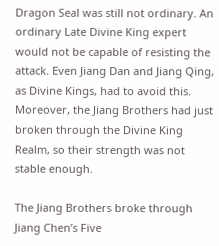Dragon Seal was still not ordinary. An ordinary Late Divine King expert would not be capable of resisting the attack. Even Jiang Dan and Jiang Qing, as Divine Kings, had to avoid this. Moreover, the Jiang Brothers had just broken through the Divine King Realm, so their strength was not stable enough.

The Jiang Brothers broke through Jiang Chen’s Five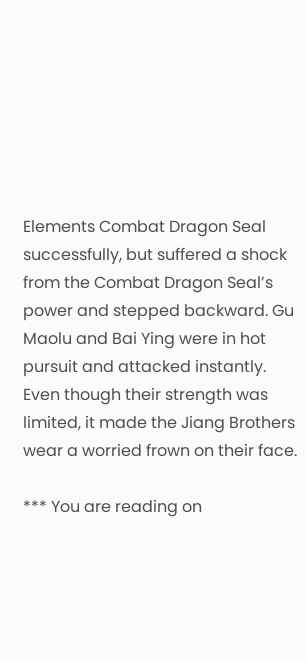Elements Combat Dragon Seal successfully, but suffered a shock from the Combat Dragon Seal’s power and stepped backward. Gu Maolu and Bai Ying were in hot pursuit and attacked instantly. Even though their strength was limited, it made the Jiang Brothers wear a worried frown on their face.

*** You are reading on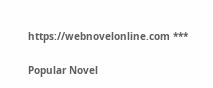https://webnovelonline.com ***

Popular Novel